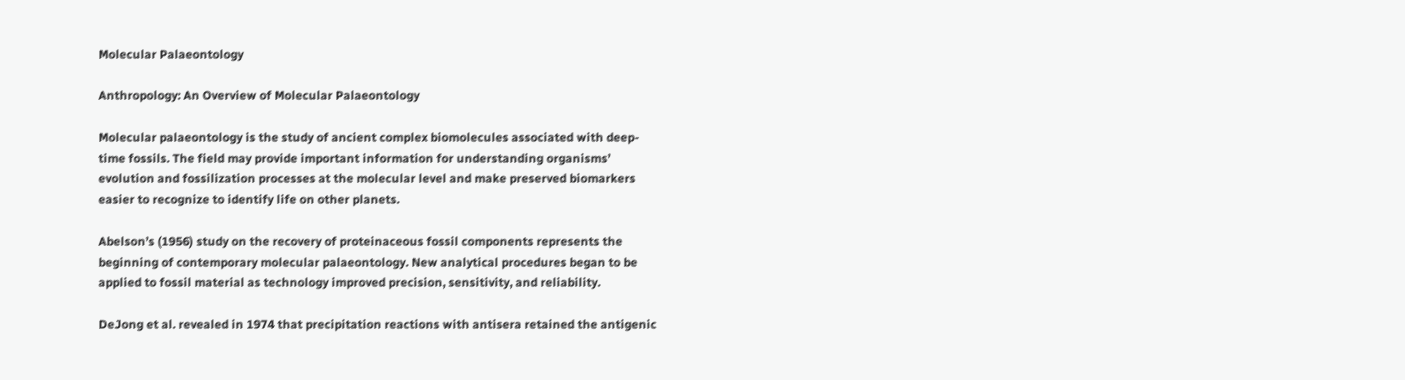Molecular Palaeontology

Anthropology: An Overview of Molecular Palaeontology

Molecular palaeontology is the study of ancient complex biomolecules associated with deep-time fossils. The field may provide important information for understanding organisms’ evolution and fossilization processes at the molecular level and make preserved biomarkers easier to recognize to identify life on other planets.

Abelson’s (1956) study on the recovery of proteinaceous fossil components represents the beginning of contemporary molecular palaeontology. New analytical procedures began to be applied to fossil material as technology improved precision, sensitivity, and reliability.

DeJong et al. revealed in 1974 that precipitation reactions with antisera retained the antigenic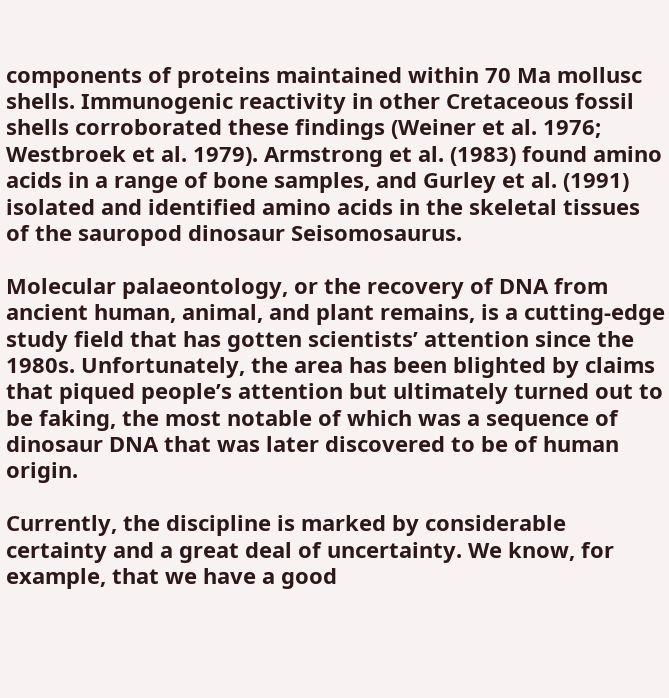components of proteins maintained within 70 Ma mollusc shells. Immunogenic reactivity in other Cretaceous fossil shells corroborated these findings (Weiner et al. 1976; Westbroek et al. 1979). Armstrong et al. (1983) found amino acids in a range of bone samples, and Gurley et al. (1991) isolated and identified amino acids in the skeletal tissues of the sauropod dinosaur Seisomosaurus.

Molecular palaeontology, or the recovery of DNA from ancient human, animal, and plant remains, is a cutting-edge study field that has gotten scientists’ attention since the 1980s. Unfortunately, the area has been blighted by claims that piqued people’s attention but ultimately turned out to be faking, the most notable of which was a sequence of dinosaur DNA that was later discovered to be of human origin.

Currently, the discipline is marked by considerable certainty and a great deal of uncertainty. We know, for example, that we have a good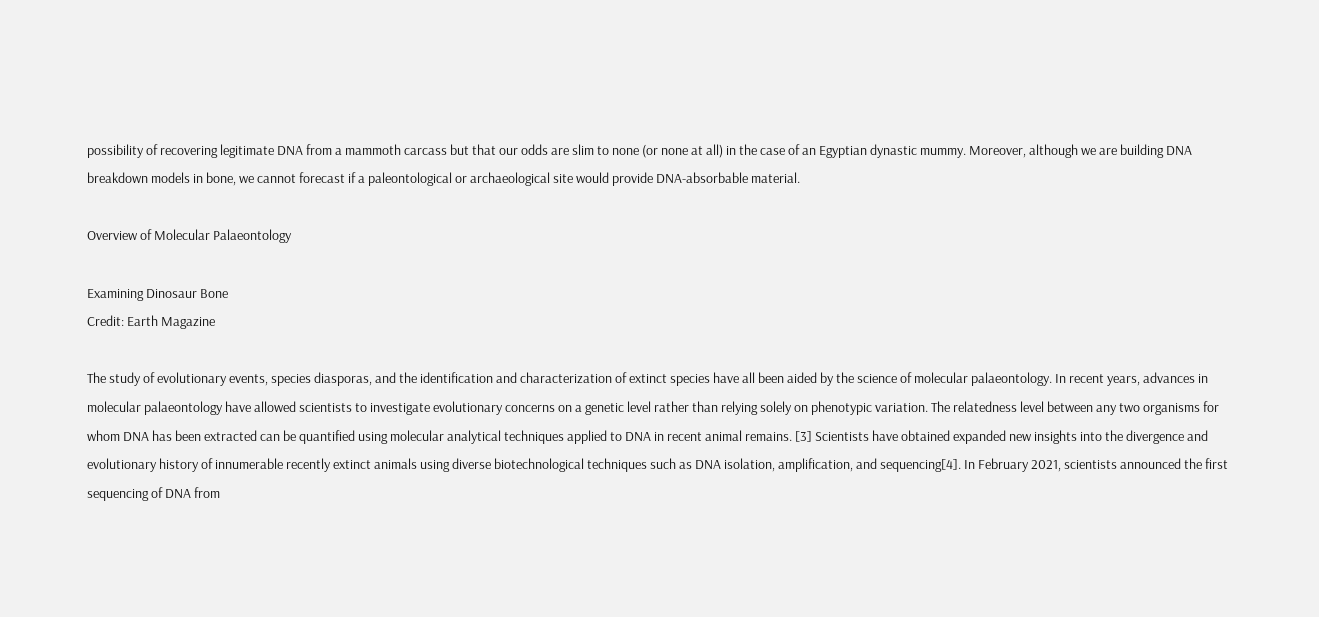possibility of recovering legitimate DNA from a mammoth carcass but that our odds are slim to none (or none at all) in the case of an Egyptian dynastic mummy. Moreover, although we are building DNA breakdown models in bone, we cannot forecast if a paleontological or archaeological site would provide DNA-absorbable material.

Overview of Molecular Palaeontology

Examining Dinosaur Bone
Credit: Earth Magazine

The study of evolutionary events, species diasporas, and the identification and characterization of extinct species have all been aided by the science of molecular palaeontology. In recent years, advances in molecular palaeontology have allowed scientists to investigate evolutionary concerns on a genetic level rather than relying solely on phenotypic variation. The relatedness level between any two organisms for whom DNA has been extracted can be quantified using molecular analytical techniques applied to DNA in recent animal remains. [3] Scientists have obtained expanded new insights into the divergence and evolutionary history of innumerable recently extinct animals using diverse biotechnological techniques such as DNA isolation, amplification, and sequencing[4]. In February 2021, scientists announced the first sequencing of DNA from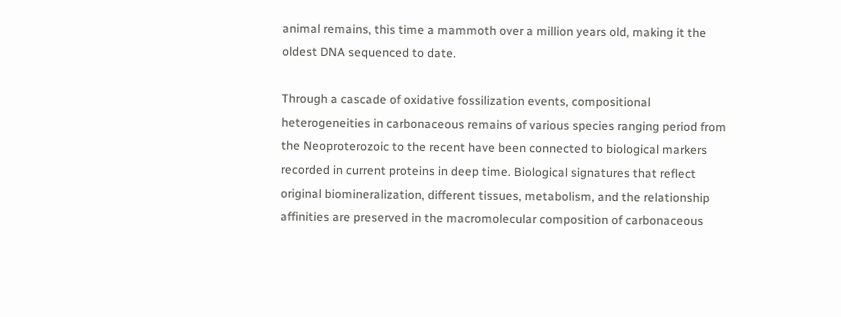animal remains, this time a mammoth over a million years old, making it the oldest DNA sequenced to date.

Through a cascade of oxidative fossilization events, compositional heterogeneities in carbonaceous remains of various species ranging period from the Neoproterozoic to the recent have been connected to biological markers recorded in current proteins in deep time. Biological signatures that reflect original biomineralization, different tissues, metabolism, and the relationship affinities are preserved in the macromolecular composition of carbonaceous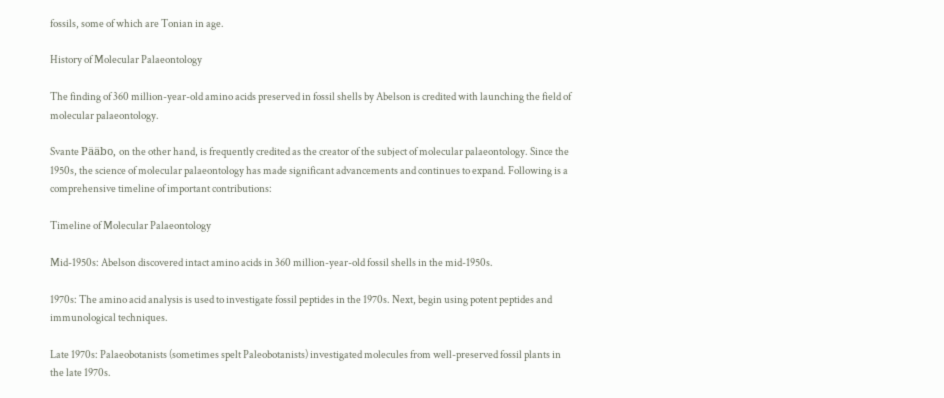fossils, some of which are Tonian in age.

History of Molecular Palaeontology

The finding of 360 million-year-old amino acids preserved in fossil shells by Abelson is credited with launching the field of molecular palaeontology.

Svante Pääbo, on the other hand, is frequently credited as the creator of the subject of molecular palaeontology. Since the 1950s, the science of molecular palaeontology has made significant advancements and continues to expand. Following is a comprehensive timeline of important contributions:

Timeline of Molecular Palaeontology

Mid-1950s: Abelson discovered intact amino acids in 360 million-year-old fossil shells in the mid-1950s.

1970s: The amino acid analysis is used to investigate fossil peptides in the 1970s. Next, begin using potent peptides and immunological techniques.

Late 1970s: Palaeobotanists (sometimes spelt Paleobotanists) investigated molecules from well-preserved fossil plants in the late 1970s.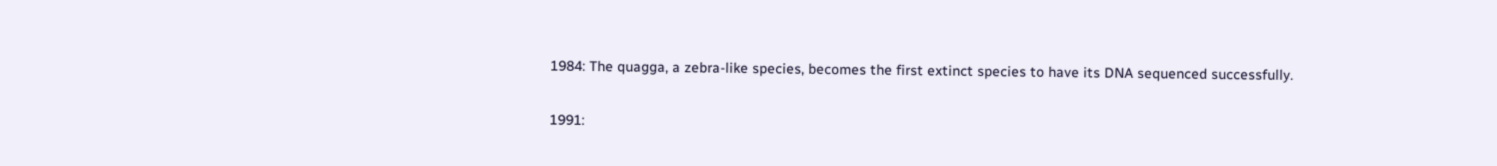1984: The quagga, a zebra-like species, becomes the first extinct species to have its DNA sequenced successfully.

1991: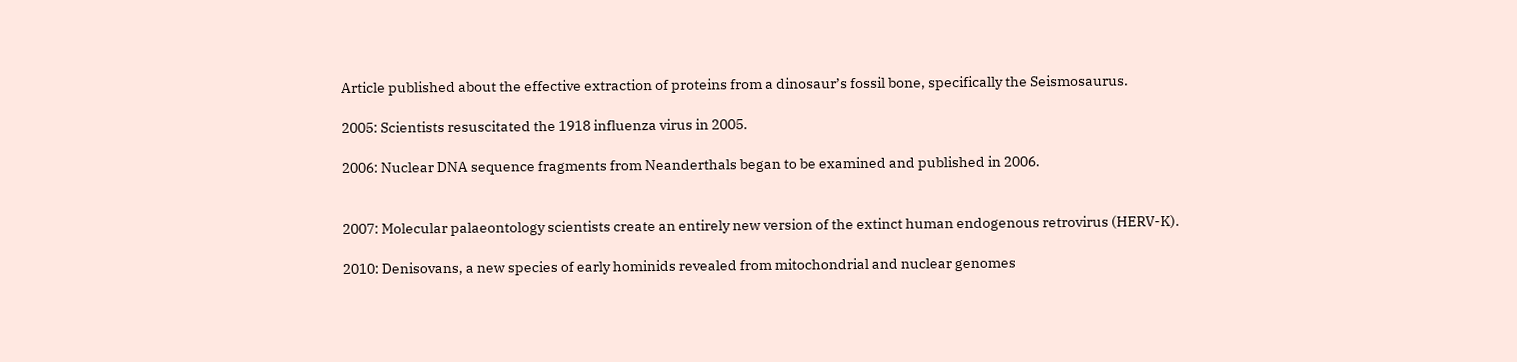Article published about the effective extraction of proteins from a dinosaur’s fossil bone, specifically the Seismosaurus.

2005: Scientists resuscitated the 1918 influenza virus in 2005.

2006: Nuclear DNA sequence fragments from Neanderthals began to be examined and published in 2006.


2007: Molecular palaeontology scientists create an entirely new version of the extinct human endogenous retrovirus (HERV-K).

2010: Denisovans, a new species of early hominids revealed from mitochondrial and nuclear genomes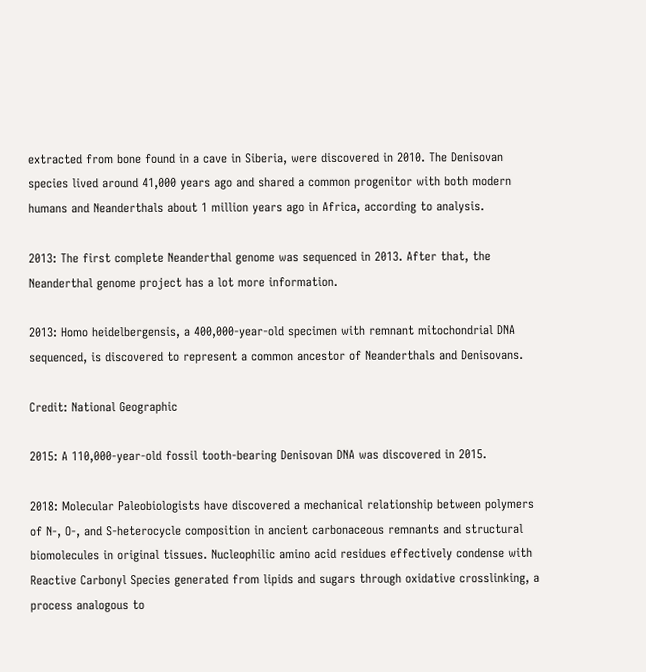extracted from bone found in a cave in Siberia, were discovered in 2010. The Denisovan species lived around 41,000 years ago and shared a common progenitor with both modern humans and Neanderthals about 1 million years ago in Africa, according to analysis.

2013: The first complete Neanderthal genome was sequenced in 2013. After that, the Neanderthal genome project has a lot more information.

2013: Homo heidelbergensis, a 400,000-year-old specimen with remnant mitochondrial DNA sequenced, is discovered to represent a common ancestor of Neanderthals and Denisovans.

Credit: National Geographic

2015: A 110,000-year-old fossil tooth-bearing Denisovan DNA was discovered in 2015.

2018: Molecular Paleobiologists have discovered a mechanical relationship between polymers of N-, O-, and S-heterocycle composition in ancient carbonaceous remnants and structural biomolecules in original tissues. Nucleophilic amino acid residues effectively condense with Reactive Carbonyl Species generated from lipids and sugars through oxidative crosslinking, a process analogous to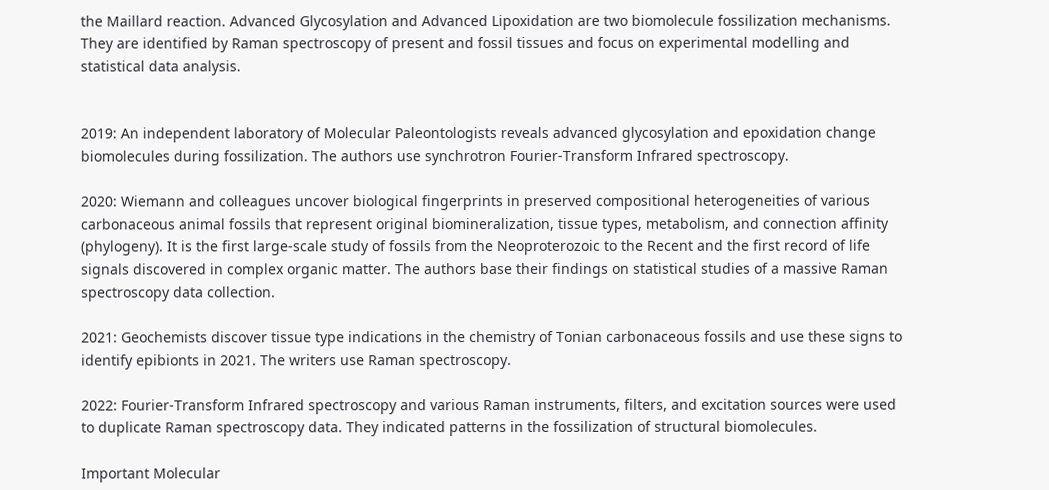the Maillard reaction. Advanced Glycosylation and Advanced Lipoxidation are two biomolecule fossilization mechanisms. They are identified by Raman spectroscopy of present and fossil tissues and focus on experimental modelling and statistical data analysis.


2019: An independent laboratory of Molecular Paleontologists reveals advanced glycosylation and epoxidation change biomolecules during fossilization. The authors use synchrotron Fourier-Transform Infrared spectroscopy.

2020: Wiemann and colleagues uncover biological fingerprints in preserved compositional heterogeneities of various carbonaceous animal fossils that represent original biomineralization, tissue types, metabolism, and connection affinity (phylogeny). It is the first large-scale study of fossils from the Neoproterozoic to the Recent and the first record of life signals discovered in complex organic matter. The authors base their findings on statistical studies of a massive Raman spectroscopy data collection.

2021: Geochemists discover tissue type indications in the chemistry of Tonian carbonaceous fossils and use these signs to identify epibionts in 2021. The writers use Raman spectroscopy.

2022: Fourier-Transform Infrared spectroscopy and various Raman instruments, filters, and excitation sources were used to duplicate Raman spectroscopy data. They indicated patterns in the fossilization of structural biomolecules.

Important Molecular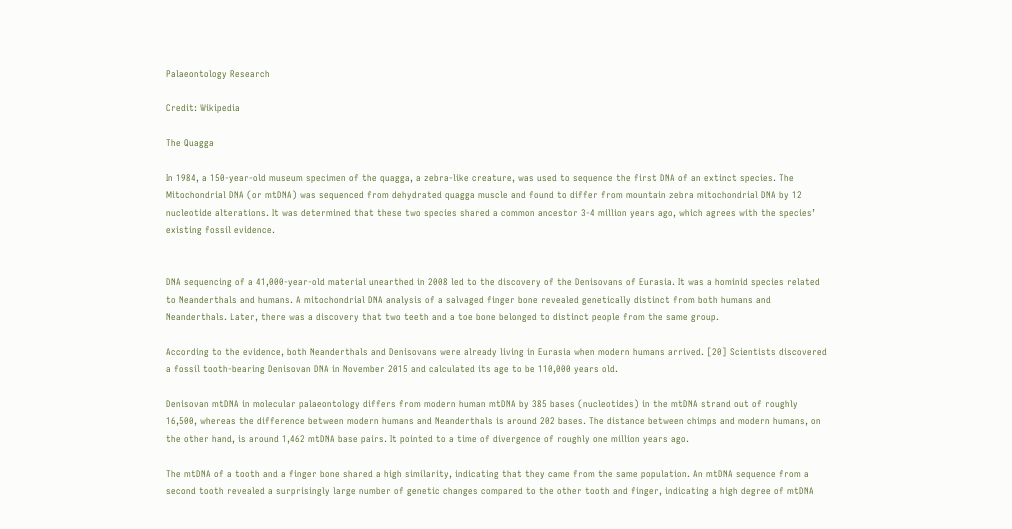Palaeontology Research

Credit: Wikipedia

The Quagga

In 1984, a 150-year-old museum specimen of the quagga, a zebra-like creature, was used to sequence the first DNA of an extinct species. The Mitochondrial DNA (or mtDNA) was sequenced from dehydrated quagga muscle and found to differ from mountain zebra mitochondrial DNA by 12 nucleotide alterations. It was determined that these two species shared a common ancestor 3-4 million years ago, which agrees with the species’ existing fossil evidence.


DNA sequencing of a 41,000-year-old material unearthed in 2008 led to the discovery of the Denisovans of Eurasia. It was a hominid species related to Neanderthals and humans. A mitochondrial DNA analysis of a salvaged finger bone revealed genetically distinct from both humans and Neanderthals. Later, there was a discovery that two teeth and a toe bone belonged to distinct people from the same group.

According to the evidence, both Neanderthals and Denisovans were already living in Eurasia when modern humans arrived. [20] Scientists discovered a fossil tooth-bearing Denisovan DNA in November 2015 and calculated its age to be 110,000 years old.

Denisovan mtDNA in molecular palaeontology differs from modern human mtDNA by 385 bases (nucleotides) in the mtDNA strand out of roughly 16,500, whereas the difference between modern humans and Neanderthals is around 202 bases. The distance between chimps and modern humans, on the other hand, is around 1,462 mtDNA base pairs. It pointed to a time of divergence of roughly one million years ago.

The mtDNA of a tooth and a finger bone shared a high similarity, indicating that they came from the same population. An mtDNA sequence from a second tooth revealed a surprisingly large number of genetic changes compared to the other tooth and finger, indicating a high degree of mtDNA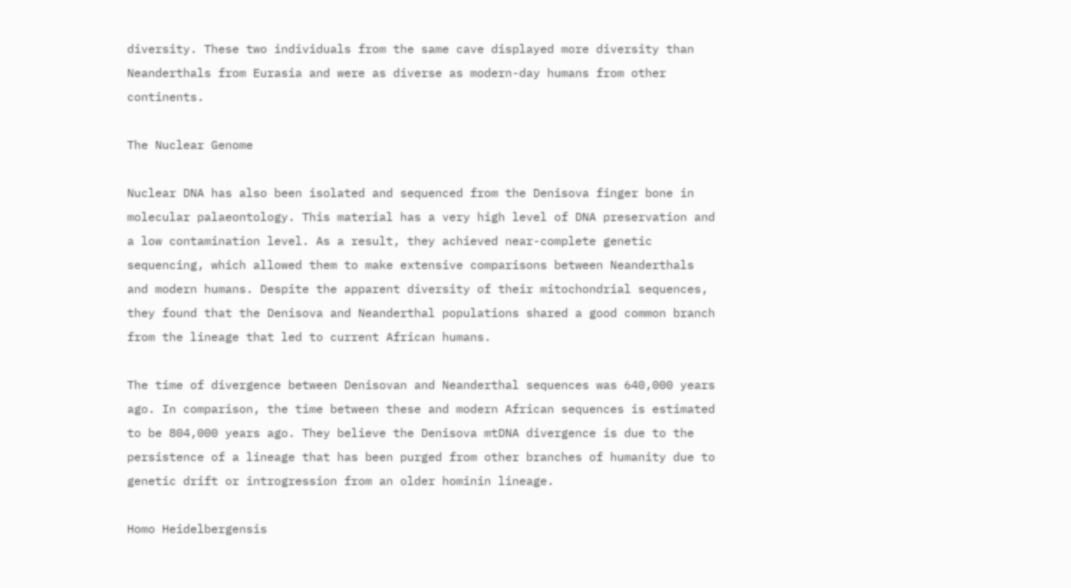diversity. These two individuals from the same cave displayed more diversity than Neanderthals from Eurasia and were as diverse as modern-day humans from other continents.

The Nuclear Genome

Nuclear DNA has also been isolated and sequenced from the Denisova finger bone in molecular palaeontology. This material has a very high level of DNA preservation and a low contamination level. As a result, they achieved near-complete genetic sequencing, which allowed them to make extensive comparisons between Neanderthals and modern humans. Despite the apparent diversity of their mitochondrial sequences, they found that the Denisova and Neanderthal populations shared a good common branch from the lineage that led to current African humans.

The time of divergence between Denisovan and Neanderthal sequences was 640,000 years ago. In comparison, the time between these and modern African sequences is estimated to be 804,000 years ago. They believe the Denisova mtDNA divergence is due to the persistence of a lineage that has been purged from other branches of humanity due to genetic drift or introgression from an older hominin lineage.

Homo Heidelbergensis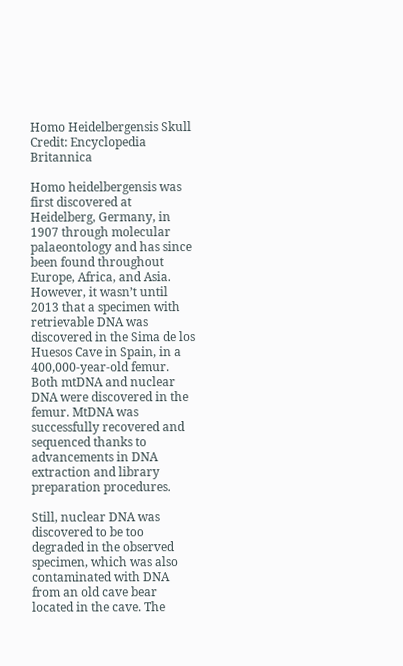Homo Heidelbergensis Skull
Credit: Encyclopedia Britannica

Homo heidelbergensis was first discovered at Heidelberg, Germany, in 1907 through molecular palaeontology and has since been found throughout Europe, Africa, and Asia. However, it wasn’t until 2013 that a specimen with retrievable DNA was discovered in the Sima de los Huesos Cave in Spain, in a 400,000-year-old femur. Both mtDNA and nuclear DNA were discovered in the femur. MtDNA was successfully recovered and sequenced thanks to advancements in DNA extraction and library preparation procedures.

Still, nuclear DNA was discovered to be too degraded in the observed specimen, which was also contaminated with DNA from an old cave bear located in the cave. The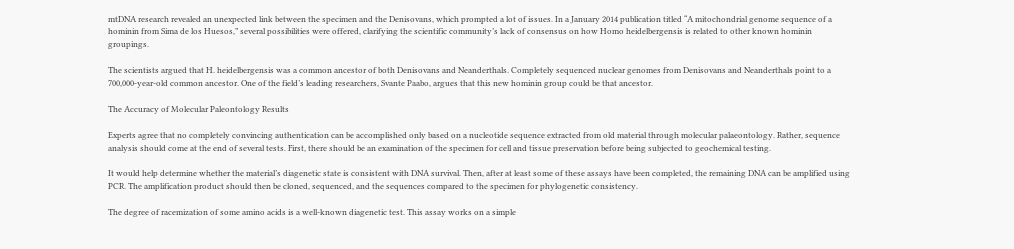mtDNA research revealed an unexpected link between the specimen and the Denisovans, which prompted a lot of issues. In a January 2014 publication titled “A mitochondrial genome sequence of a hominin from Sima de los Huesos,” several possibilities were offered, clarifying the scientific community’s lack of consensus on how Homo heidelbergensis is related to other known hominin groupings.

The scientists argued that H. heidelbergensis was a common ancestor of both Denisovans and Neanderthals. Completely sequenced nuclear genomes from Denisovans and Neanderthals point to a 700,000-year-old common ancestor. One of the field’s leading researchers, Svante Paabo, argues that this new hominin group could be that ancestor.

The Accuracy of Molecular Paleontology Results

Experts agree that no completely convincing authentication can be accomplished only based on a nucleotide sequence extracted from old material through molecular palaeontology. Rather, sequence analysis should come at the end of several tests. First, there should be an examination of the specimen for cell and tissue preservation before being subjected to geochemical testing.

It would help determine whether the material’s diagenetic state is consistent with DNA survival. Then, after at least some of these assays have been completed, the remaining DNA can be amplified using PCR. The amplification product should then be cloned, sequenced, and the sequences compared to the specimen for phylogenetic consistency.

The degree of racemization of some amino acids is a well-known diagenetic test. This assay works on a simple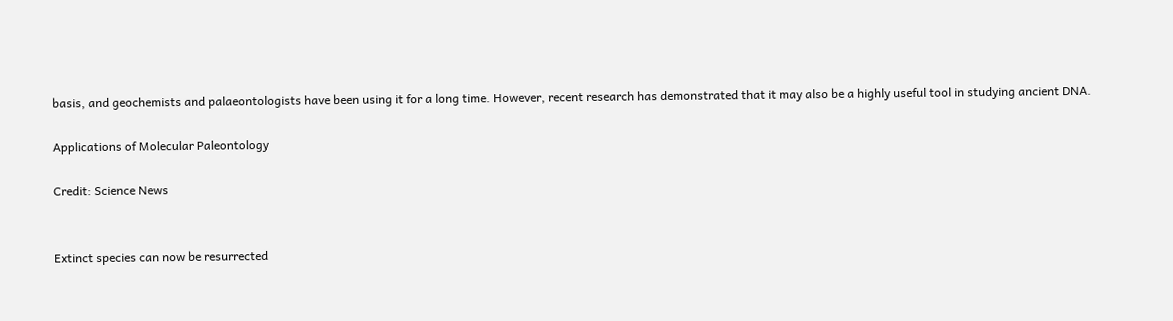basis, and geochemists and palaeontologists have been using it for a long time. However, recent research has demonstrated that it may also be a highly useful tool in studying ancient DNA.

Applications of Molecular Paleontology

Credit: Science News


Extinct species can now be resurrected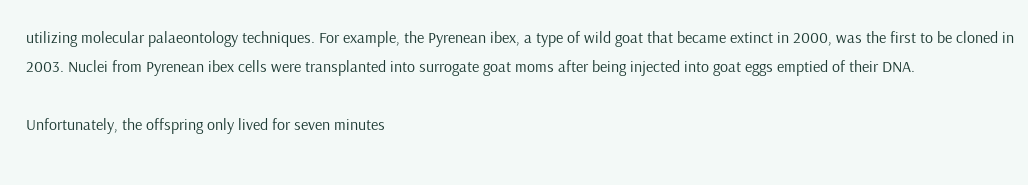utilizing molecular palaeontology techniques. For example, the Pyrenean ibex, a type of wild goat that became extinct in 2000, was the first to be cloned in 2003. Nuclei from Pyrenean ibex cells were transplanted into surrogate goat moms after being injected into goat eggs emptied of their DNA.

Unfortunately, the offspring only lived for seven minutes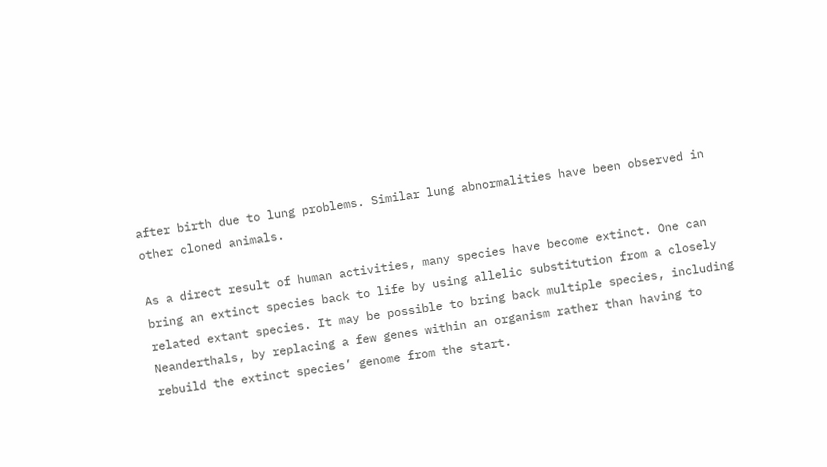after birth due to lung problems. Similar lung abnormalities have been observed in other cloned animals.

As a direct result of human activities, many species have become extinct. One can bring an extinct species back to life by using allelic substitution from a closely related extant species. It may be possible to bring back multiple species, including Neanderthals, by replacing a few genes within an organism rather than having to rebuild the extinct species’ genome from the start.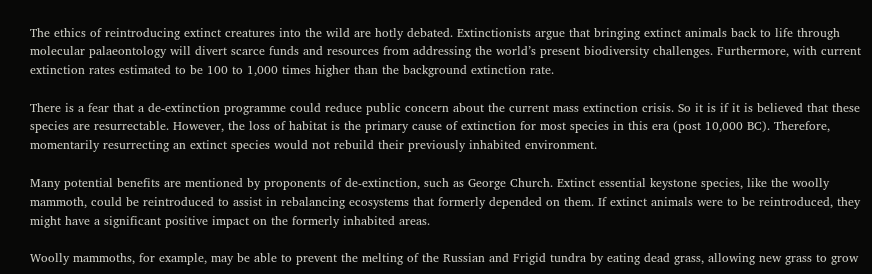The ethics of reintroducing extinct creatures into the wild are hotly debated. Extinctionists argue that bringing extinct animals back to life through molecular palaeontology will divert scarce funds and resources from addressing the world’s present biodiversity challenges. Furthermore, with current extinction rates estimated to be 100 to 1,000 times higher than the background extinction rate.

There is a fear that a de-extinction programme could reduce public concern about the current mass extinction crisis. So it is if it is believed that these species are resurrectable. However, the loss of habitat is the primary cause of extinction for most species in this era (post 10,000 BC). Therefore, momentarily resurrecting an extinct species would not rebuild their previously inhabited environment.

Many potential benefits are mentioned by proponents of de-extinction, such as George Church. Extinct essential keystone species, like the woolly mammoth, could be reintroduced to assist in rebalancing ecosystems that formerly depended on them. If extinct animals were to be reintroduced, they might have a significant positive impact on the formerly inhabited areas.

Woolly mammoths, for example, may be able to prevent the melting of the Russian and Frigid tundra by eating dead grass, allowing new grass to grow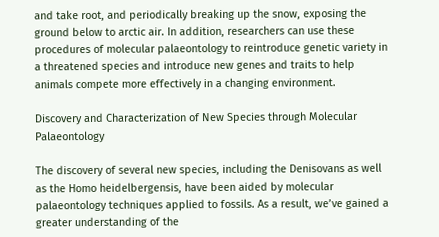and take root, and periodically breaking up the snow, exposing the ground below to arctic air. In addition, researchers can use these procedures of molecular palaeontology to reintroduce genetic variety in a threatened species and introduce new genes and traits to help animals compete more effectively in a changing environment.

Discovery and Characterization of New Species through Molecular Palaeontology

The discovery of several new species, including the Denisovans as well as the Homo heidelbergensis, have been aided by molecular palaeontology techniques applied to fossils. As a result, we’ve gained a greater understanding of the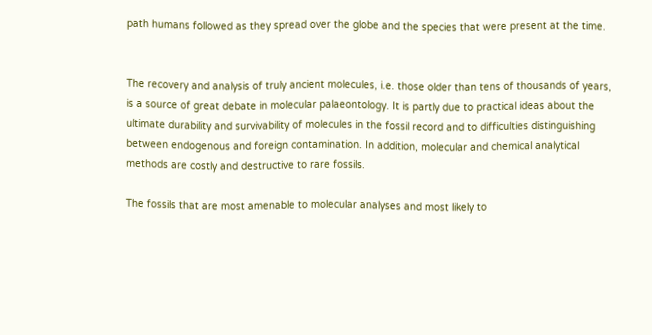path humans followed as they spread over the globe and the species that were present at the time.


The recovery and analysis of truly ancient molecules, i.e. those older than tens of thousands of years, is a source of great debate in molecular palaeontology. It is partly due to practical ideas about the ultimate durability and survivability of molecules in the fossil record and to difficulties distinguishing between endogenous and foreign contamination. In addition, molecular and chemical analytical methods are costly and destructive to rare fossils.

The fossils that are most amenable to molecular analyses and most likely to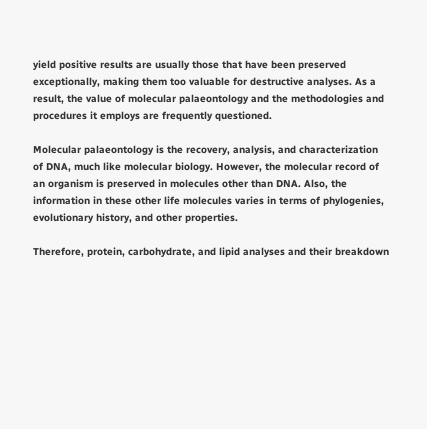yield positive results are usually those that have been preserved exceptionally, making them too valuable for destructive analyses. As a result, the value of molecular palaeontology and the methodologies and procedures it employs are frequently questioned.

Molecular palaeontology is the recovery, analysis, and characterization of DNA, much like molecular biology. However, the molecular record of an organism is preserved in molecules other than DNA. Also, the information in these other life molecules varies in terms of phylogenies, evolutionary history, and other properties.

Therefore, protein, carbohydrate, and lipid analyses and their breakdown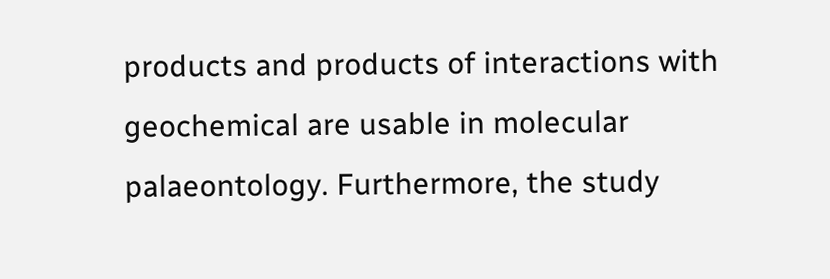products and products of interactions with geochemical are usable in molecular palaeontology. Furthermore, the study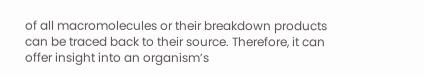of all macromolecules or their breakdown products can be traced back to their source. Therefore, it can offer insight into an organism’s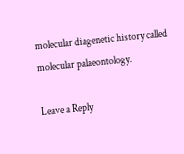molecular diagenetic history called molecular palaeontology.

Leave a Reply